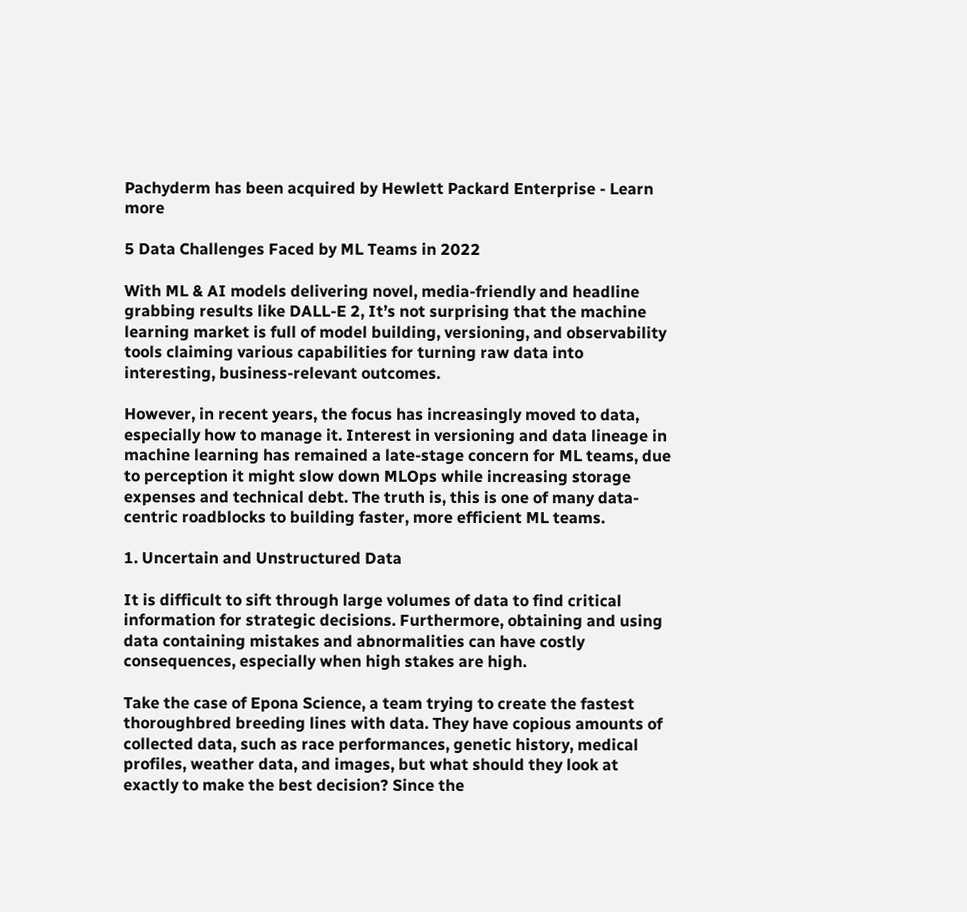Pachyderm has been acquired by Hewlett Packard Enterprise - Learn more

5 Data Challenges Faced by ML Teams in 2022

With ML & AI models delivering novel, media-friendly and headline grabbing results like DALL-E 2, It’s not surprising that the machine learning market is full of model building, versioning, and observability tools claiming various capabilities for turning raw data into interesting, business-relevant outcomes.

However, in recent years, the focus has increasingly moved to data, especially how to manage it. Interest in versioning and data lineage in machine learning has remained a late-stage concern for ML teams, due to perception it might slow down MLOps while increasing storage expenses and technical debt. The truth is, this is one of many data-centric roadblocks to building faster, more efficient ML teams.

1. Uncertain and Unstructured Data

It is difficult to sift through large volumes of data to find critical information for strategic decisions. Furthermore, obtaining and using data containing mistakes and abnormalities can have costly consequences, especially when high stakes are high.

Take the case of Epona Science, a team trying to create the fastest thoroughbred breeding lines with data. They have copious amounts of collected data, such as race performances, genetic history, medical profiles, weather data, and images, but what should they look at exactly to make the best decision? Since the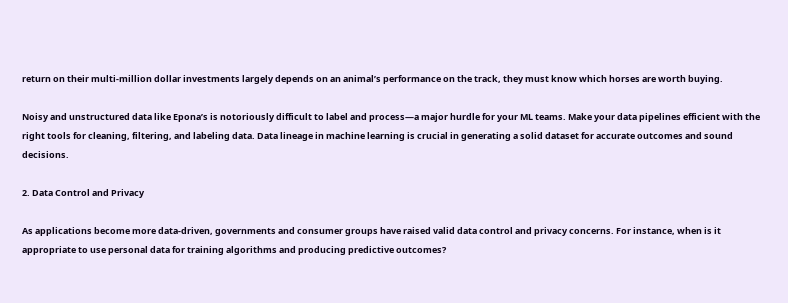return on their multi-million dollar investments largely depends on an animal’s performance on the track, they must know which horses are worth buying.

Noisy and unstructured data like Epona’s is notoriously difficult to label and process—a major hurdle for your ML teams. Make your data pipelines efficient with the right tools for cleaning, filtering, and labeling data. Data lineage in machine learning is crucial in generating a solid dataset for accurate outcomes and sound decisions.

2. Data Control and Privacy

As applications become more data-driven, governments and consumer groups have raised valid data control and privacy concerns. For instance, when is it appropriate to use personal data for training algorithms and producing predictive outcomes?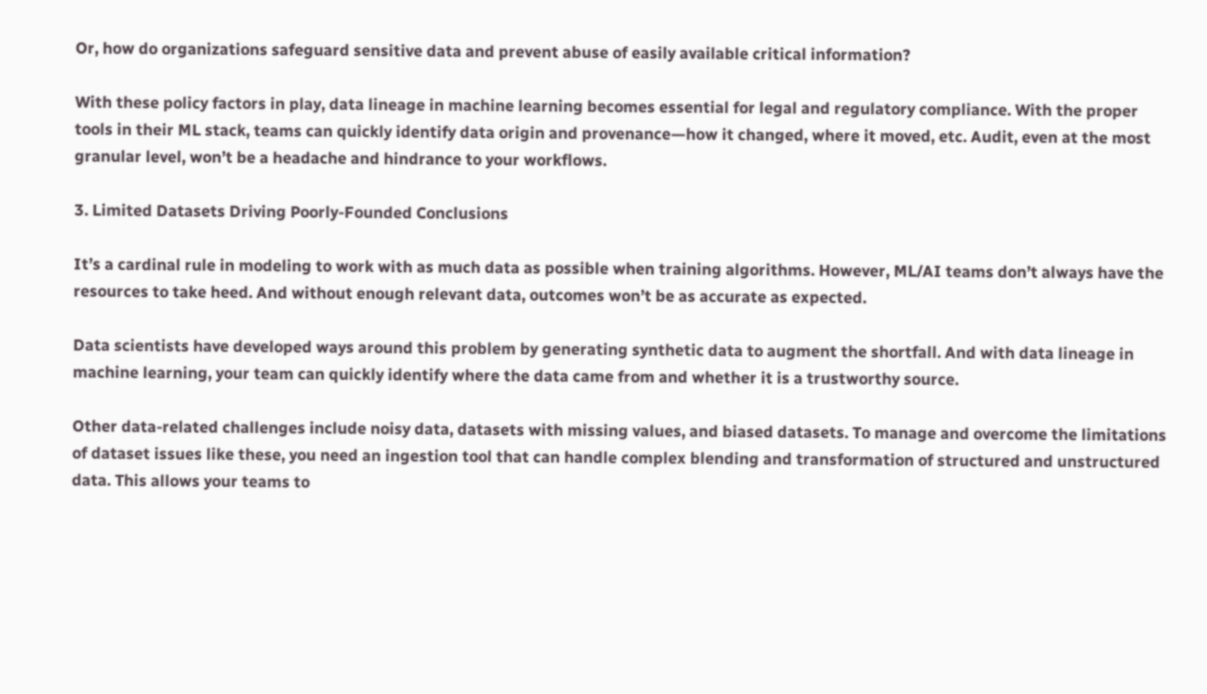Or, how do organizations safeguard sensitive data and prevent abuse of easily available critical information?

With these policy factors in play, data lineage in machine learning becomes essential for legal and regulatory compliance. With the proper tools in their ML stack, teams can quickly identify data origin and provenance—how it changed, where it moved, etc. Audit, even at the most granular level, won’t be a headache and hindrance to your workflows.

3. Limited Datasets Driving Poorly-Founded Conclusions

It’s a cardinal rule in modeling to work with as much data as possible when training algorithms. However, ML/AI teams don’t always have the resources to take heed. And without enough relevant data, outcomes won’t be as accurate as expected.

Data scientists have developed ways around this problem by generating synthetic data to augment the shortfall. And with data lineage in machine learning, your team can quickly identify where the data came from and whether it is a trustworthy source.

Other data-related challenges include noisy data, datasets with missing values, and biased datasets. To manage and overcome the limitations of dataset issues like these, you need an ingestion tool that can handle complex blending and transformation of structured and unstructured data. This allows your teams to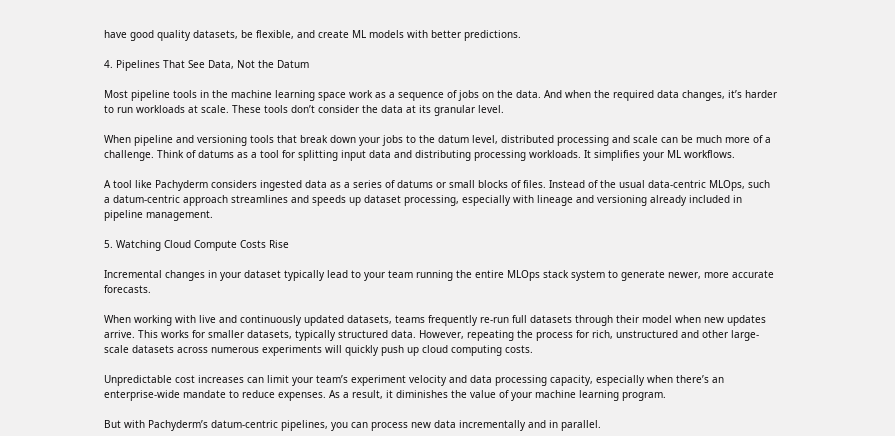have good quality datasets, be flexible, and create ML models with better predictions.

4. Pipelines That See Data, Not the Datum

Most pipeline tools in the machine learning space work as a sequence of jobs on the data. And when the required data changes, it’s harder to run workloads at scale. These tools don’t consider the data at its granular level.

When pipeline and versioning tools that break down your jobs to the datum level, distributed processing and scale can be much more of a challenge. Think of datums as a tool for splitting input data and distributing processing workloads. It simplifies your ML workflows.

A tool like Pachyderm considers ingested data as a series of datums or small blocks of files. Instead of the usual data-centric MLOps, such a datum-centric approach streamlines and speeds up dataset processing, especially with lineage and versioning already included in pipeline management.

5. Watching Cloud Compute Costs Rise

Incremental changes in your dataset typically lead to your team running the entire MLOps stack system to generate newer, more accurate forecasts.

When working with live and continuously updated datasets, teams frequently re-run full datasets through their model when new updates arrive. This works for smaller datasets, typically structured data. However, repeating the process for rich, unstructured and other large-scale datasets across numerous experiments will quickly push up cloud computing costs.

Unpredictable cost increases can limit your team’s experiment velocity and data processing capacity, especially when there’s an enterprise-wide mandate to reduce expenses. As a result, it diminishes the value of your machine learning program.

But with Pachyderm’s datum-centric pipelines, you can process new data incrementally and in parallel.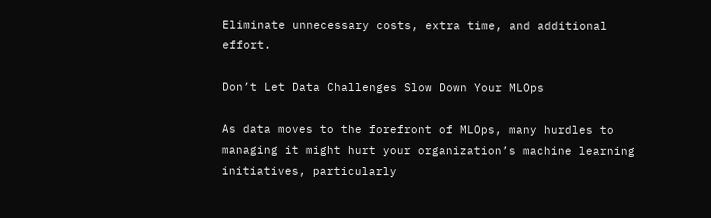Eliminate unnecessary costs, extra time, and additional effort.

Don’t Let Data Challenges Slow Down Your MLOps

As data moves to the forefront of MLOps, many hurdles to managing it might hurt your organization’s machine learning initiatives, particularly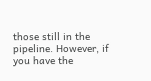those still in the pipeline. However, if you have the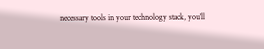necessary tools in your technology stack, you’ll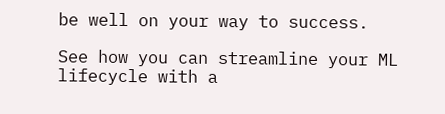be well on your way to success.

See how you can streamline your ML lifecycle with a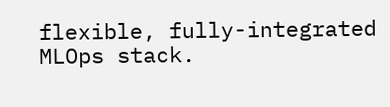flexible, fully-integrated MLOps stack.